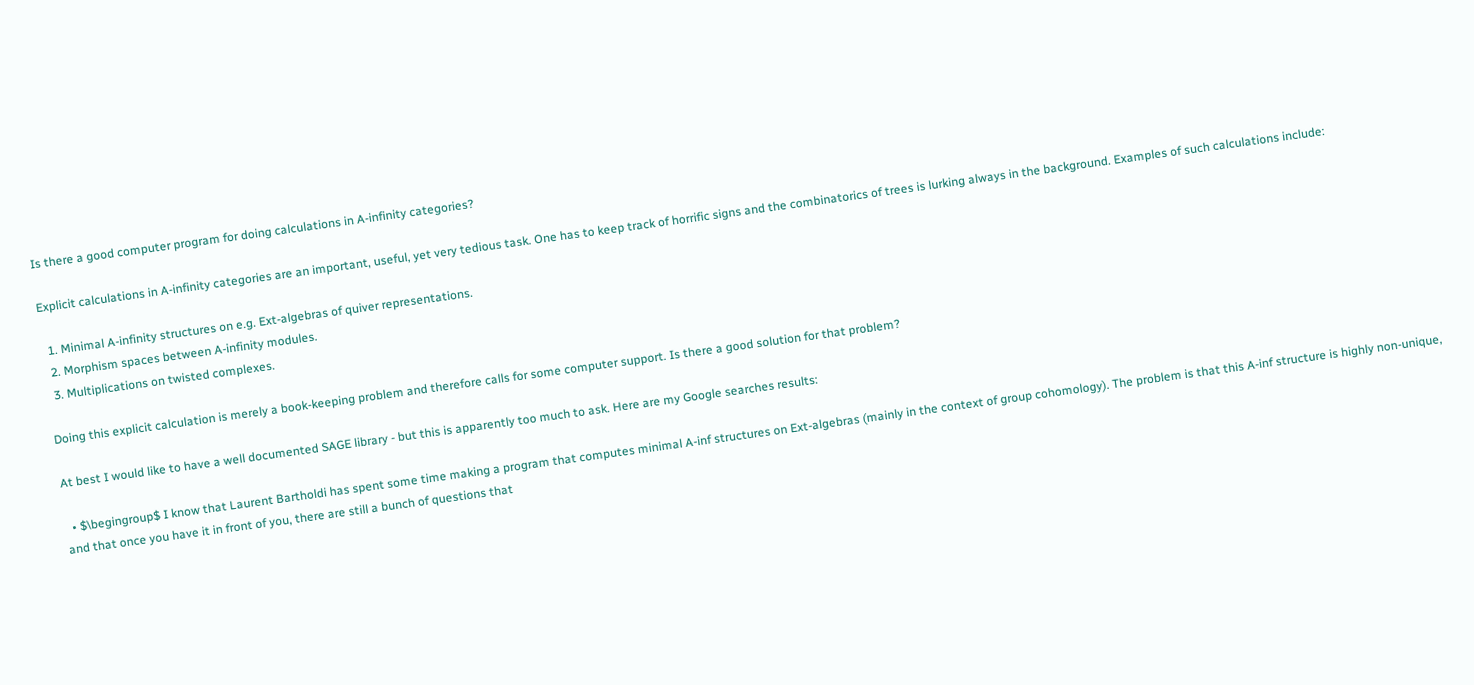Is there a good computer program for doing calculations in A-infinity categories?

Explicit calculations in A-infinity categories are an important, useful, yet very tedious task. One has to keep track of horrific signs and the combinatorics of trees is lurking always in the background. Examples of such calculations include:

  1. Minimal A-infinity structures on e.g. Ext-algebras of quiver representations.
  2. Morphism spaces between A-infinity modules.
  3. Multiplications on twisted complexes.

Doing this explicit calculation is merely a book-keeping problem and therefore calls for some computer support. Is there a good solution for that problem?

At best I would like to have a well documented SAGE library - but this is apparently too much to ask. Here are my Google searches results:

  • $\begingroup$ I know that Laurent Bartholdi has spent some time making a program that computes minimal A-inf structures on Ext-algebras (mainly in the context of group cohomology). The problem is that this A-inf structure is highly non-unique, and that once you have it in front of you, there are still a bunch of questions that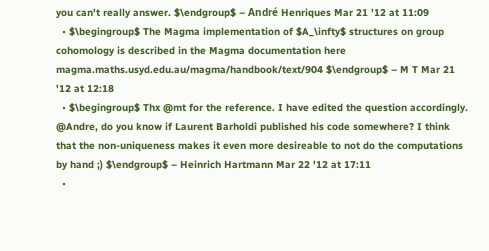you can't really answer. $\endgroup$ – André Henriques Mar 21 '12 at 11:09
  • $\begingroup$ The Magma implementation of $A_\infty$ structures on group cohomology is described in the Magma documentation here magma.maths.usyd.edu.au/magma/handbook/text/904 $\endgroup$ – M T Mar 21 '12 at 12:18
  • $\begingroup$ Thx @mt for the reference. I have edited the question accordingly. @Andre, do you know if Laurent Barholdi published his code somewhere? I think that the non-uniqueness makes it even more desireable to not do the computations by hand ;) $\endgroup$ – Heinrich Hartmann Mar 22 '12 at 17:11
  •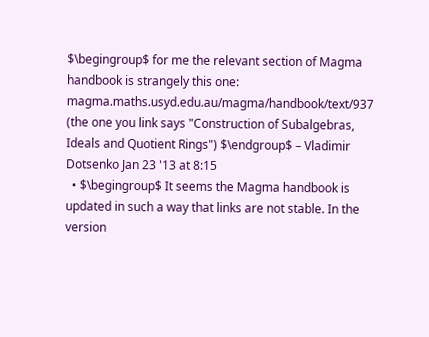$\begingroup$ for me the relevant section of Magma handbook is strangely this one: magma.maths.usyd.edu.au/magma/handbook/text/937 (the one you link says "Construction of Subalgebras, Ideals and Quotient Rings") $\endgroup$ – Vladimir Dotsenko Jan 23 '13 at 8:15
  • $\begingroup$ It seems the Magma handbook is updated in such a way that links are not stable. In the version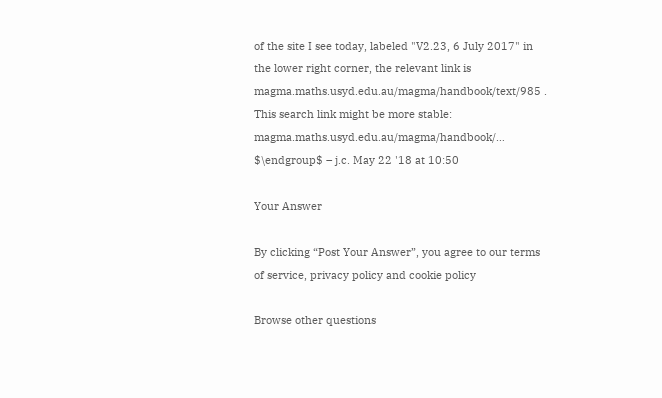of the site I see today, labeled "V2.23, 6 July 2017" in the lower right corner, the relevant link is magma.maths.usyd.edu.au/magma/handbook/text/985 . This search link might be more stable: magma.maths.usyd.edu.au/magma/handbook/… $\endgroup$ – j.c. May 22 '18 at 10:50

Your Answer

By clicking “Post Your Answer”, you agree to our terms of service, privacy policy and cookie policy

Browse other questions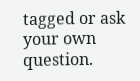tagged or ask your own question.